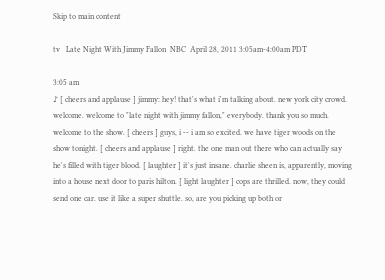Skip to main content

tv   Late Night With Jimmy Fallon  NBC  April 28, 2011 3:05am-4:00am PDT

3:05 am
♪ [ cheers and applause ] jimmy: hey! that's what i'm talking about. new york city crowd. welcome. welcome to "late night with jimmy fallon," everybody. thank you so much. welcome to the show. [ cheers ] guys, i -- i am so excited. we have tiger woods on the show tonight. [ cheers and applause ] right. the one man out there who can actually say he's filled with tiger blood. [ laughter ] it's just insane. charlie sheen is, apparently, moving into a house next door to paris hilton. [ light laughter ] cops are thrilled. now, they could send one car. use it like a super shuttle. so, are you picking up both or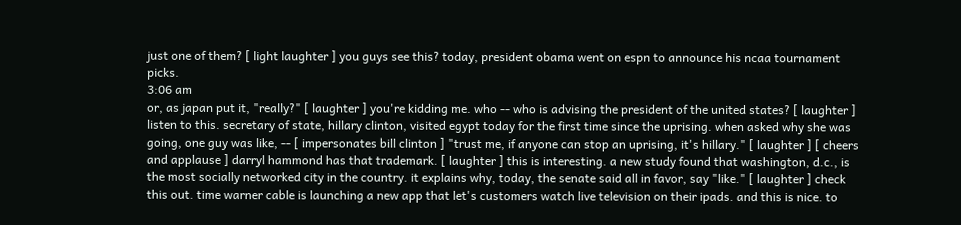just one of them? [ light laughter ] you guys see this? today, president obama went on espn to announce his ncaa tournament picks.
3:06 am
or, as japan put it, "really?" [ laughter ] you're kidding me. who -- who is advising the president of the united states? [ laughter ] listen to this. secretary of state, hillary clinton, visited egypt today for the first time since the uprising. when asked why she was going, one guy was like, -- [ impersonates bill clinton ] "trust me, if anyone can stop an uprising, it's hillary." [ laughter ] [ cheers and applause ] darryl hammond has that trademark. [ laughter ] this is interesting. a new study found that washington, d.c., is the most socially networked city in the country. it explains why, today, the senate said all in favor, say "like." [ laughter ] check this out. time warner cable is launching a new app that let's customers watch live television on their ipads. and this is nice. to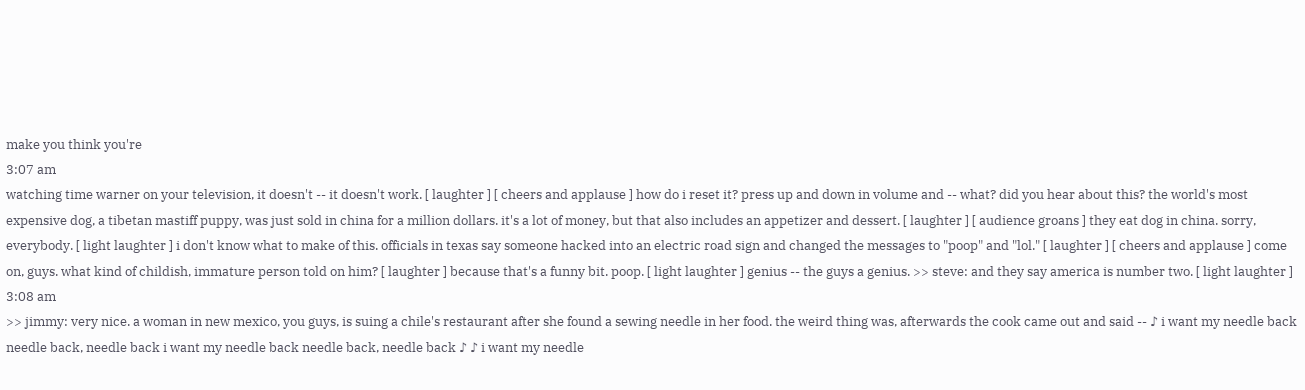make you think you're
3:07 am
watching time warner on your television, it doesn't -- it doesn't work. [ laughter ] [ cheers and applause ] how do i reset it? press up and down in volume and -- what? did you hear about this? the world's most expensive dog, a tibetan mastiff puppy, was just sold in china for a million dollars. it's a lot of money, but that also includes an appetizer and dessert. [ laughter ] [ audience groans ] they eat dog in china. sorry, everybody. [ light laughter ] i don't know what to make of this. officials in texas say someone hacked into an electric road sign and changed the messages to "poop" and "lol." [ laughter ] [ cheers and applause ] come on, guys. what kind of childish, immature person told on him? [ laughter ] because that's a funny bit. poop. [ light laughter ] genius -- the guys a genius. >> steve: and they say america is number two. [ light laughter ]
3:08 am
>> jimmy: very nice. a woman in new mexico, you guys, is suing a chile's restaurant after she found a sewing needle in her food. the weird thing was, afterwards the cook came out and said -- ♪ i want my needle back needle back, needle back i want my needle back needle back, needle back ♪ ♪ i want my needle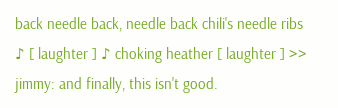back needle back, needle back chili's needle ribs ♪ [ laughter ] ♪ choking heather [ laughter ] >> jimmy: and finally, this isn't good.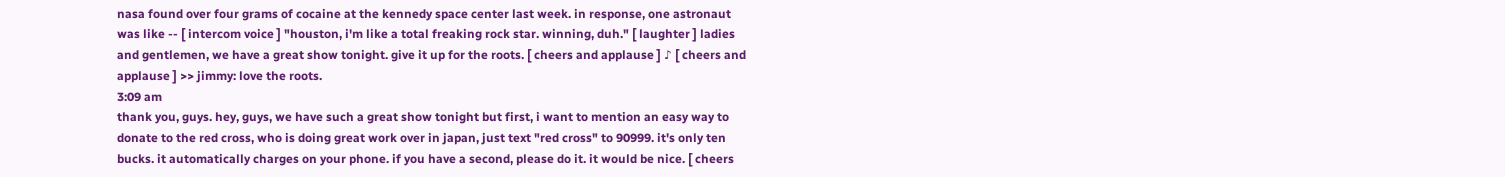nasa found over four grams of cocaine at the kennedy space center last week. in response, one astronaut was like -- [ intercom voice ] "houston, i'm like a total freaking rock star. winning, duh." [ laughter ] ladies and gentlemen, we have a great show tonight. give it up for the roots. [ cheers and applause ] ♪ [ cheers and applause ] >> jimmy: love the roots.
3:09 am
thank you, guys. hey, guys, we have such a great show tonight but first, i want to mention an easy way to donate to the red cross, who is doing great work over in japan, just text "red cross" to 90999. it's only ten bucks. it automatically charges on your phone. if you have a second, please do it. it would be nice. [ cheers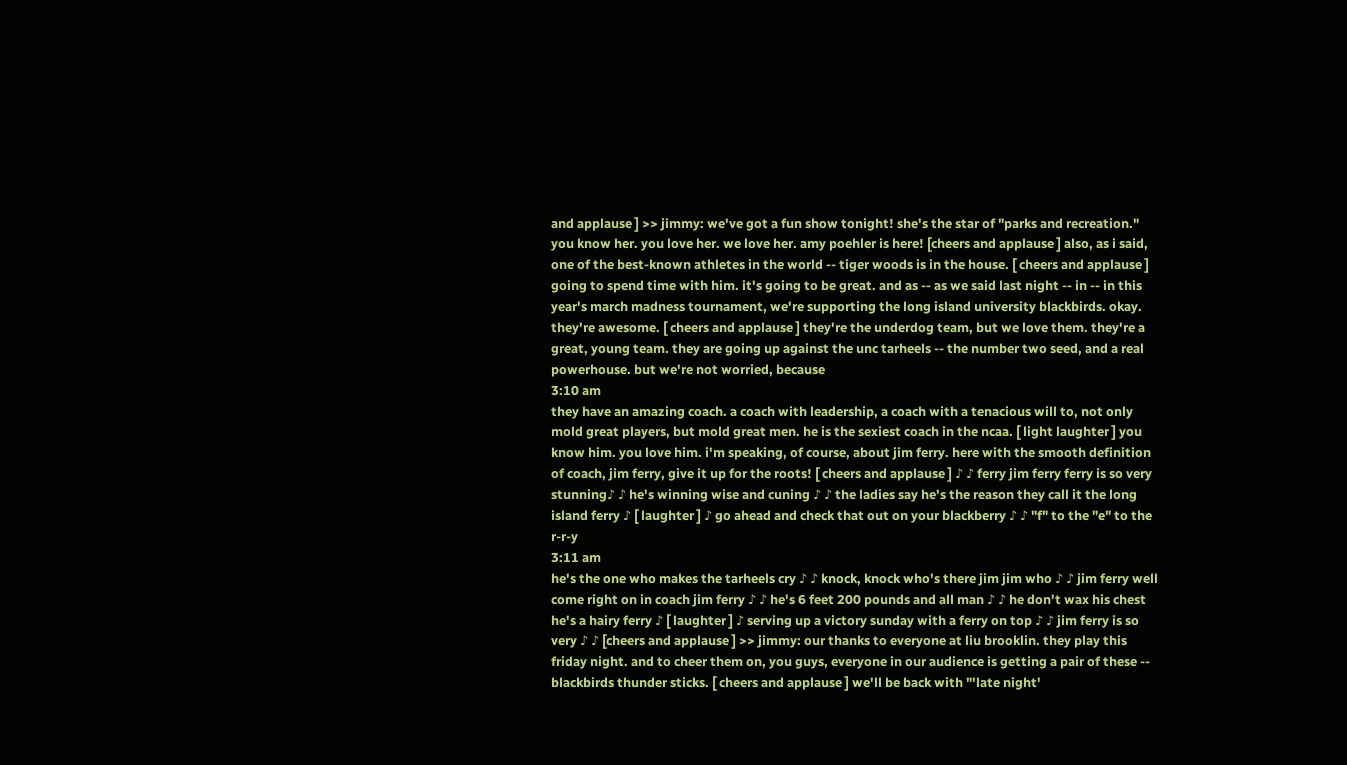and applause ] >> jimmy: we've got a fun show tonight! she's the star of "parks and recreation." you know her. you love her. we love her. amy poehler is here! [cheers and applause ] also, as i said, one of the best-known athletes in the world -- tiger woods is in the house. [ cheers and applause ] going to spend time with him. it's going to be great. and as -- as we said last night -- in -- in this year's march madness tournament, we're supporting the long island university blackbirds. okay. they're awesome. [ cheers and applause ] they're the underdog team, but we love them. they're a great, young team. they are going up against the unc tarheels -- the number two seed, and a real powerhouse. but we're not worried, because
3:10 am
they have an amazing coach. a coach with leadership, a coach with a tenacious will to, not only mold great players, but mold great men. he is the sexiest coach in the ncaa. [ light laughter ] you know him. you love him. i'm speaking, of course, about jim ferry. here with the smooth definition of coach, jim ferry, give it up for the roots! [ cheers and applause ] ♪ ♪ ferry jim ferry ferry is so very stunning♪ ♪ he's winning wise and cuning ♪ ♪ the ladies say he's the reason they call it the long island ferry ♪ [ laughter ] ♪ go ahead and check that out on your blackberry ♪ ♪ "f" to the "e" to the r-r-y
3:11 am
he's the one who makes the tarheels cry ♪ ♪ knock, knock who's there jim jim who ♪ ♪ jim ferry well come right on in coach jim ferry ♪ ♪ he's 6 feet 200 pounds and all man ♪ ♪ he don't wax his chest he's a hairy ferry ♪ [ laughter ] ♪ serving up a victory sunday with a ferry on top ♪ ♪ jim ferry is so very ♪ ♪ [cheers and applause ] >> jimmy: our thanks to everyone at liu brooklin. they play this friday night. and to cheer them on, you guys, everyone in our audience is getting a pair of these -- blackbirds thunder sticks. [ cheers and applause ] we'll be back with "'late night'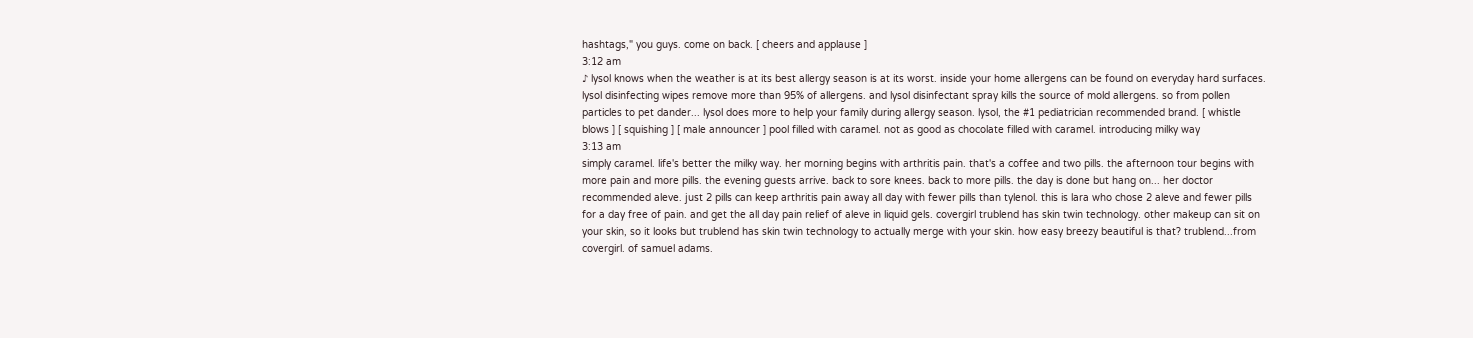hashtags," you guys. come on back. [ cheers and applause ]
3:12 am
♪ lysol knows when the weather is at its best allergy season is at its worst. inside your home allergens can be found on everyday hard surfaces. lysol disinfecting wipes remove more than 95% of allergens. and lysol disinfectant spray kills the source of mold allergens. so from pollen particles to pet dander... lysol does more to help your family during allergy season. lysol, the #1 pediatrician recommended brand. [ whistle blows ] [ squishing ] [ male announcer ] pool filled with caramel. not as good as chocolate filled with caramel. introducing milky way
3:13 am
simply caramel. life's better the milky way. her morning begins with arthritis pain. that's a coffee and two pills. the afternoon tour begins with more pain and more pills. the evening guests arrive. back to sore knees. back to more pills. the day is done but hang on... her doctor recommended aleve. just 2 pills can keep arthritis pain away all day with fewer pills than tylenol. this is lara who chose 2 aleve and fewer pills for a day free of pain. and get the all day pain relief of aleve in liquid gels. covergirl trublend has skin twin technology. other makeup can sit on your skin, so it looks but trublend has skin twin technology to actually merge with your skin. how easy breezy beautiful is that? trublend...from covergirl. of samuel adams.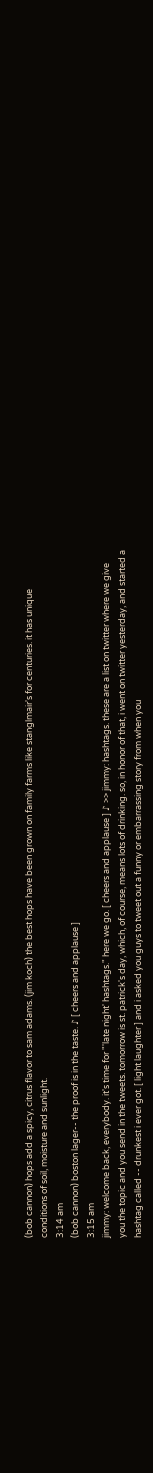(bob cannon) hops add a spicy, citrus flavor to sam adams. (jim koch) the best hops have been grown on family farms like stanglmair's for centuries. it has unique conditions of soil, moisture and sunlight.
3:14 am
(bob cannon) boston lager-- the proof is in the taste. ♪ [ cheers and applause ]
3:15 am
jimmy: welcome back, everybody. it's time for "'late night' hashtags." here we go. [ cheers and applause ] ♪ >> jimmy: hashtags. these are a list on twitter where we give you the topic and you send in the tweets. tomorrow is st. patrick's day, which, of course, means lots of drinking. so, in honor of that, i went on twitter yesterday, and started a hashtag called -- drunkest i ever got. [ light laughter ] and i asked you guys to tweet out a funny or embarrassing story from when you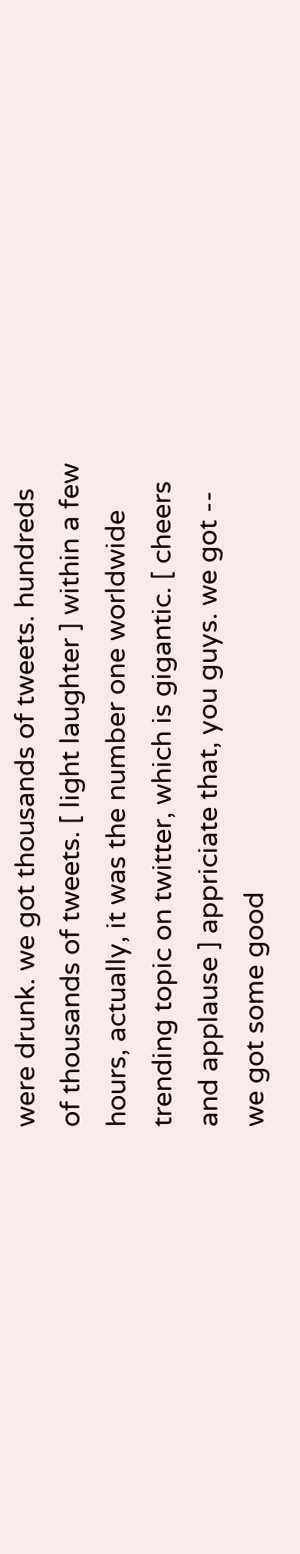were drunk. we got thousands of tweets. hundreds of thousands of tweets. [ light laughter ] within a few hours, actually, it was the number one worldwide trending topic on twitter, which is gigantic. [ cheers and applause ] appriciate that, you guys. we got -- we got some good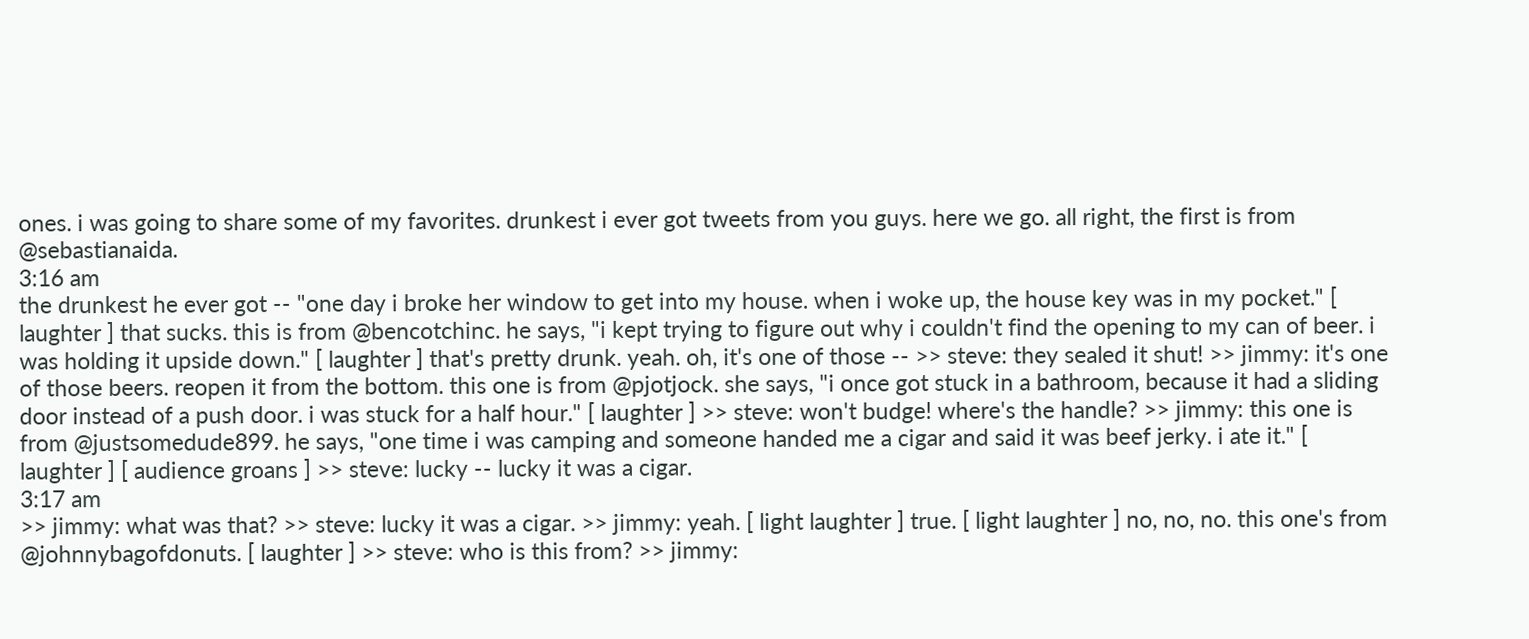ones. i was going to share some of my favorites. drunkest i ever got tweets from you guys. here we go. all right, the first is from @sebastianaida.
3:16 am
the drunkest he ever got -- "one day i broke her window to get into my house. when i woke up, the house key was in my pocket." [ laughter ] that sucks. this is from @bencotchinc. he says, "i kept trying to figure out why i couldn't find the opening to my can of beer. i was holding it upside down." [ laughter ] that's pretty drunk. yeah. oh, it's one of those -- >> steve: they sealed it shut! >> jimmy: it's one of those beers. reopen it from the bottom. this one is from @pjotjock. she says, "i once got stuck in a bathroom, because it had a sliding door instead of a push door. i was stuck for a half hour." [ laughter ] >> steve: won't budge! where's the handle? >> jimmy: this one is from @justsomedude899. he says, "one time i was camping and someone handed me a cigar and said it was beef jerky. i ate it." [ laughter ] [ audience groans ] >> steve: lucky -- lucky it was a cigar.
3:17 am
>> jimmy: what was that? >> steve: lucky it was a cigar. >> jimmy: yeah. [ light laughter ] true. [ light laughter ] no, no, no. this one's from @johnnybagofdonuts. [ laughter ] >> steve: who is this from? >> jimmy: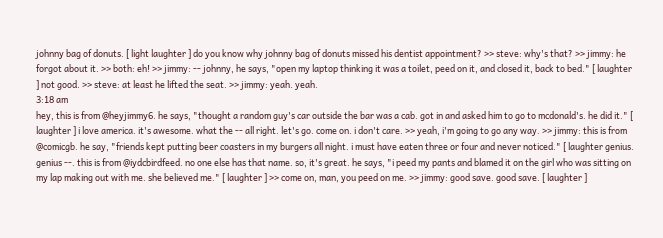johnny bag of donuts. [ light laughter ] do you know why johnny bag of donuts missed his dentist appointment? >> steve: why's that? >> jimmy: he forgot about it. >> both: eh! >> jimmy: -- johnny, he says, "open my laptop thinking it was a toilet, peed on it, and closed it, back to bed." [ laughter ] not good. >> steve: at least he lifted the seat. >> jimmy: yeah. yeah.
3:18 am
hey, this is from @heyjimmy6. he says, "thought a random guy's car outside the bar was a cab. got in and asked him to go to mcdonald's. he did it." [ laughter ] i love america. it's awesome. what the -- all right. let's go. come on. i don't care. >> yeah, i'm going to go any way. >> jimmy: this is from @comicgb. he say, "friends kept putting beer coasters in my burgers all night. i must have eaten three or four and never noticed." [ laughter genius. genius --. this is from @iydcbirdfeed. no one else has that name. so, it's great. he says, "i peed my pants and blamed it on the girl who was sitting on my lap making out with me. she believed me." [ laughter ] >> come on, man, you peed on me. >> jimmy: good save. good save. [ laughter ]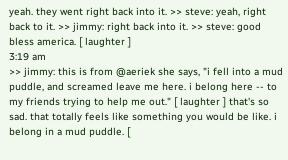yeah. they went right back into it. >> steve: yeah, right back to it. >> jimmy: right back into it. >> steve: good bless america. [ laughter ]
3:19 am
>> jimmy: this is from @aeriek she says, "i fell into a mud puddle, and screamed leave me here. i belong here -- to my friends trying to help me out." [ laughter ] that's so sad. that totally feels like something you would be like. i belong in a mud puddle. [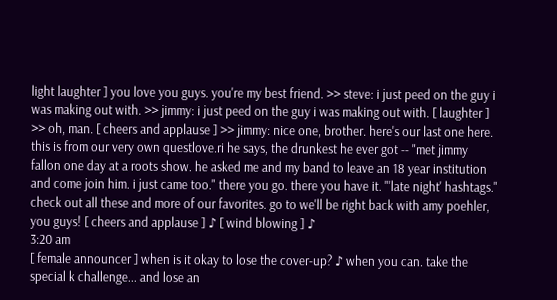light laughter ] you love you guys. you're my best friend. >> steve: i just peed on the guy i was making out with. >> jimmy: i just peed on the guy i was making out with. [ laughter ] >> oh, man. [ cheers and applause ] >> jimmy: nice one, brother. here's our last one here. this is from our very own questlove.ri he says, the drunkest he ever got -- "met jimmy fallon one day at a roots show. he asked me and my band to leave an 18 year institution and come join him. i just came too." there you go. there you have it. "'late night' hashtags." check out all these and more of our favorites. go to we'll be right back with amy poehler, you guys! [ cheers and applause ] ♪ [ wind blowing ] ♪
3:20 am
[ female announcer ] when is it okay to lose the cover-up? ♪ when you can. take the special k challenge... and lose an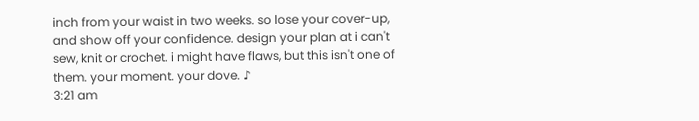inch from your waist in two weeks. so lose your cover-up, and show off your confidence. design your plan at i can't sew, knit or crochet. i might have flaws, but this isn't one of them. your moment. your dove. ♪
3:21 am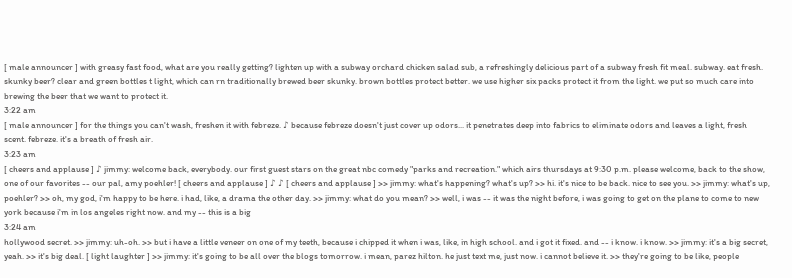[ male announcer ] with greasy fast food, what are you really getting? lighten up with a subway orchard chicken salad sub, a refreshingly delicious part of a subway fresh fit meal. subway. eat fresh. skunky beer? clear and green bottles t light, which can rn traditionally brewed beer skunky. brown bottles protect better. we use higher six packs protect it from the light. we put so much care into brewing the beer that we want to protect it.
3:22 am
[ male announcer ] for the things you can't wash, freshen it with febreze. ♪ because febreze doesn't just cover up odors... it penetrates deep into fabrics to eliminate odors and leaves a light, fresh scent. febreze. it's a breath of fresh air.
3:23 am
[ cheers and applause ] ♪ jimmy: welcome back, everybody. our first guest stars on the great nbc comedy "parks and recreation." which airs thursdays at 9:30 p.m. please welcome, back to the show, one of our favorites -- our pal, amy poehler! [ cheers and applause ] ♪ ♪ [ cheers and applause ] >> jimmy: what's happening? what's up? >> hi. it's nice to be back. nice to see you. >> jimmy: what's up, poehler? >> oh, my god, i'm happy to be here. i had, like, a drama the other day. >> jimmy: what do you mean? >> well, i was -- it was the night before, i was going to get on the plane to come to new york because i'm in los angeles right now. and my -- this is a big
3:24 am
hollywood secret. >> jimmy: uh-oh. >> but i have a little veneer on one of my teeth, because i chipped it when i was, like, in high school. and i got it fixed. and -- i know. i know. >> jimmy: it's a big secret, yeah. >> it's big deal. [ light laughter ] >> jimmy: it's going to be all over the blogs tomorrow. i mean, parez hilton. he just text me, just now. i cannot believe it. >> they're going to be like, people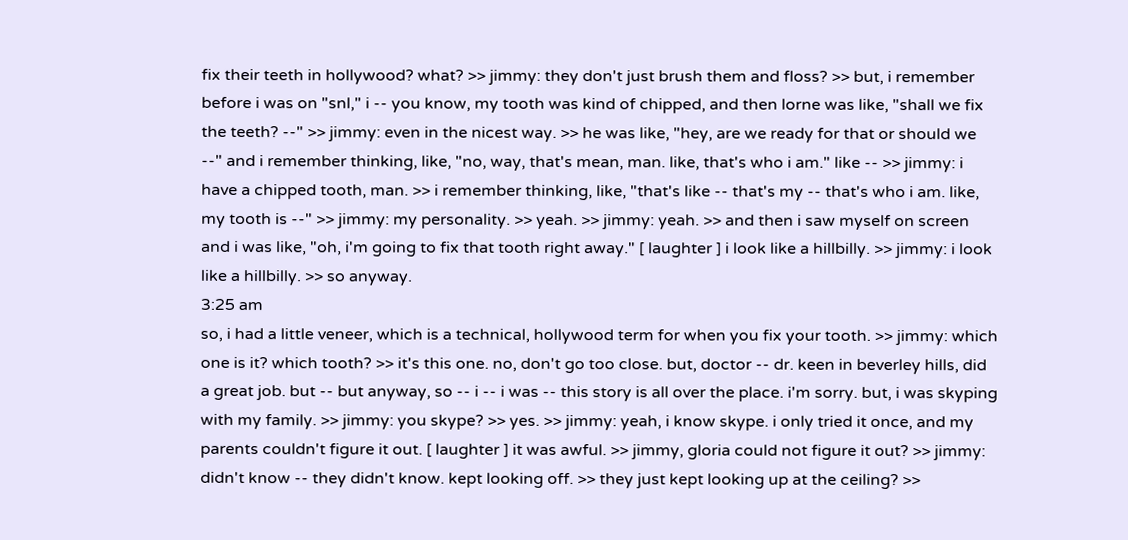fix their teeth in hollywood? what? >> jimmy: they don't just brush them and floss? >> but, i remember before i was on "snl," i -- you know, my tooth was kind of chipped, and then lorne was like, "shall we fix the teeth? --" >> jimmy: even in the nicest way. >> he was like, "hey, are we ready for that or should we --" and i remember thinking, like, "no, way, that's mean, man. like, that's who i am." like -- >> jimmy: i have a chipped tooth, man. >> i remember thinking, like, "that's like -- that's my -- that's who i am. like, my tooth is --" >> jimmy: my personality. >> yeah. >> jimmy: yeah. >> and then i saw myself on screen and i was like, "oh, i'm going to fix that tooth right away." [ laughter ] i look like a hillbilly. >> jimmy: i look like a hillbilly. >> so anyway.
3:25 am
so, i had a little veneer, which is a technical, hollywood term for when you fix your tooth. >> jimmy: which one is it? which tooth? >> it's this one. no, don't go too close. but, doctor -- dr. keen in beverley hills, did a great job. but -- but anyway, so -- i -- i was -- this story is all over the place. i'm sorry. but, i was skyping with my family. >> jimmy: you skype? >> yes. >> jimmy: yeah, i know skype. i only tried it once, and my parents couldn't figure it out. [ laughter ] it was awful. >> jimmy, gloria could not figure it out? >> jimmy: didn't know -- they didn't know. kept looking off. >> they just kept looking up at the ceiling? >>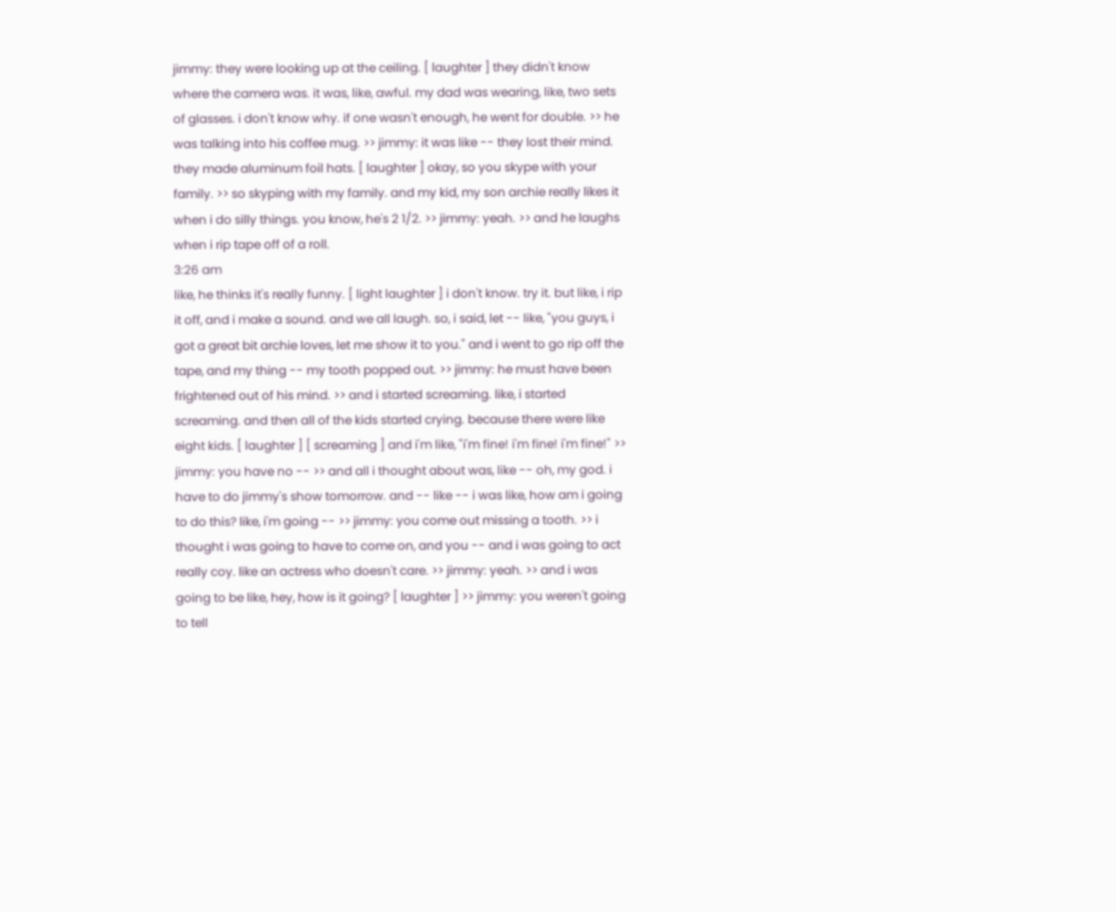jimmy: they were looking up at the ceiling. [ laughter ] they didn't know where the camera was. it was, like, awful. my dad was wearing, like, two sets of glasses. i don't know why. if one wasn't enough, he went for double. >> he was talking into his coffee mug. >> jimmy: it was like -- they lost their mind. they made aluminum foil hats. [ laughter ] okay, so you skype with your family. >> so skyping with my family. and my kid, my son archie really likes it when i do silly things. you know, he's 2 1/2. >> jimmy: yeah. >> and he laughs when i rip tape off of a roll.
3:26 am
like, he thinks it's really funny. [ light laughter ] i don't know. try it. but like, i rip it off, and i make a sound. and we all laugh. so, i said, let -- like, "you guys, i got a great bit archie loves, let me show it to you." and i went to go rip off the tape, and my thing -- my tooth popped out. >> jimmy: he must have been frightened out of his mind. >> and i started screaming. like, i started screaming. and then all of the kids started crying. because there were like eight kids. [ laughter ] [ screaming ] and i'm like, "i'm fine! i'm fine! i'm fine!" >> jimmy: you have no -- >> and all i thought about was, like -- oh, my god. i have to do jimmy's show tomorrow. and -- like -- i was like, how am i going to do this? like, i'm going -- >> jimmy: you come out missing a tooth. >> i thought i was going to have to come on, and you -- and i was going to act really coy. like an actress who doesn't care. >> jimmy: yeah. >> and i was going to be like, hey, how is it going? [ laughter ] >> jimmy: you weren't going to tell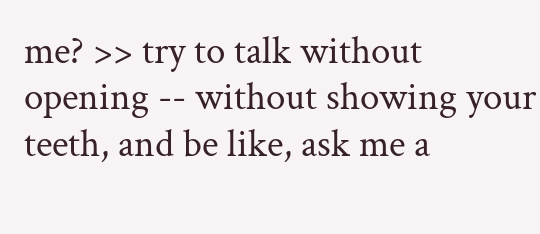me? >> try to talk without opening -- without showing your teeth, and be like, ask me a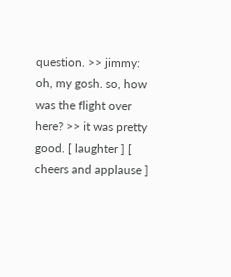question. >> jimmy: oh, my gosh. so, how was the flight over here? >> it was pretty good. [ laughter ] [ cheers and applause ]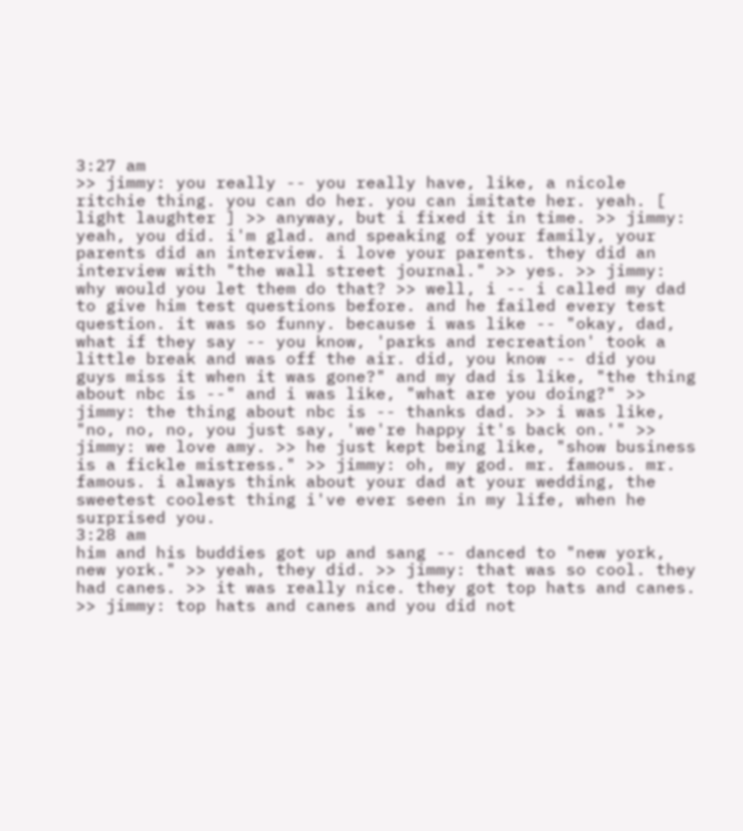3:27 am
>> jimmy: you really -- you really have, like, a nicole ritchie thing. you can do her. you can imitate her. yeah. [ light laughter ] >> anyway, but i fixed it in time. >> jimmy: yeah, you did. i'm glad. and speaking of your family, your parents did an interview. i love your parents. they did an interview with "the wall street journal." >> yes. >> jimmy: why would you let them do that? >> well, i -- i called my dad to give him test questions before. and he failed every test question. it was so funny. because i was like -- "okay, dad, what if they say -- you know, 'parks and recreation' took a little break and was off the air. did, you know -- did you guys miss it when it was gone?" and my dad is like, "the thing about nbc is --" and i was like, "what are you doing?" >> jimmy: the thing about nbc is -- thanks dad. >> i was like, "no, no, no, you just say, 'we're happy it's back on.'" >> jimmy: we love amy. >> he just kept being like, "show business is a fickle mistress." >> jimmy: oh, my god. mr. famous. mr. famous. i always think about your dad at your wedding, the sweetest coolest thing i've ever seen in my life, when he surprised you.
3:28 am
him and his buddies got up and sang -- danced to "new york, new york." >> yeah, they did. >> jimmy: that was so cool. they had canes. >> it was really nice. they got top hats and canes. >> jimmy: top hats and canes and you did not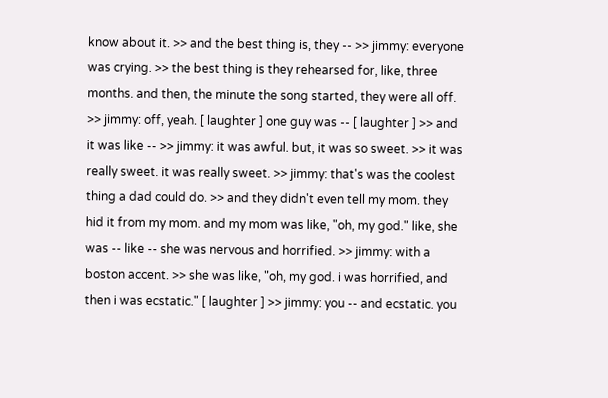know about it. >> and the best thing is, they -- >> jimmy: everyone was crying. >> the best thing is they rehearsed for, like, three months. and then, the minute the song started, they were all off. >> jimmy: off, yeah. [ laughter ] one guy was -- [ laughter ] >> and it was like -- >> jimmy: it was awful. but, it was so sweet. >> it was really sweet. it was really sweet. >> jimmy: that's was the coolest thing a dad could do. >> and they didn't even tell my mom. they hid it from my mom. and my mom was like, "oh, my god." like, she was -- like -- she was nervous and horrified. >> jimmy: with a boston accent. >> she was like, "oh, my god. i was horrified, and then i was ecstatic." [ laughter ] >> jimmy: you -- and ecstatic. you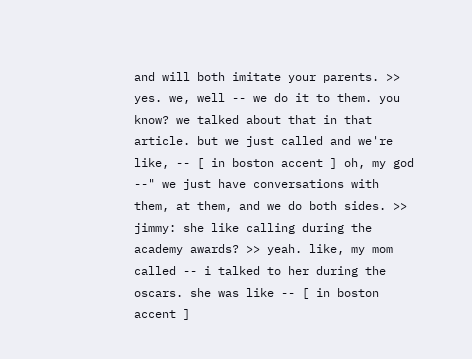and will both imitate your parents. >> yes. we, well -- we do it to them. you know? we talked about that in that article. but we just called and we're like, -- [ in boston accent ] oh, my god --" we just have conversations with them, at them, and we do both sides. >> jimmy: she like calling during the academy awards? >> yeah. like, my mom called -- i talked to her during the oscars. she was like -- [ in boston accent ]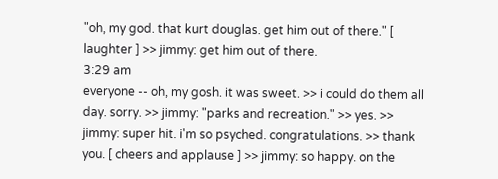"oh, my god. that kurt douglas. get him out of there." [ laughter ] >> jimmy: get him out of there.
3:29 am
everyone -- oh, my gosh. it was sweet. >> i could do them all day. sorry. >> jimmy: "parks and recreation." >> yes. >> jimmy: super hit. i'm so psyched. congratulations. >> thank you. [ cheers and applause ] >> jimmy: so happy. on the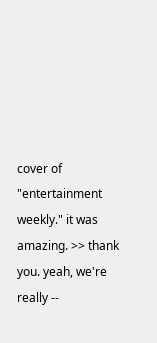cover of "entertainment weekly." it was amazing. >> thank you. yeah, we're really --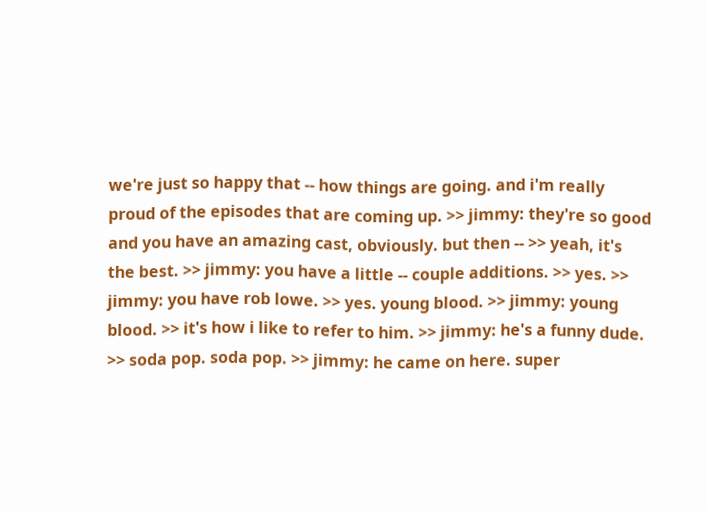we're just so happy that -- how things are going. and i'm really proud of the episodes that are coming up. >> jimmy: they're so good and you have an amazing cast, obviously. but then -- >> yeah, it's the best. >> jimmy: you have a little -- couple additions. >> yes. >> jimmy: you have rob lowe. >> yes. young blood. >> jimmy: young blood. >> it's how i like to refer to him. >> jimmy: he's a funny dude. >> soda pop. soda pop. >> jimmy: he came on here. super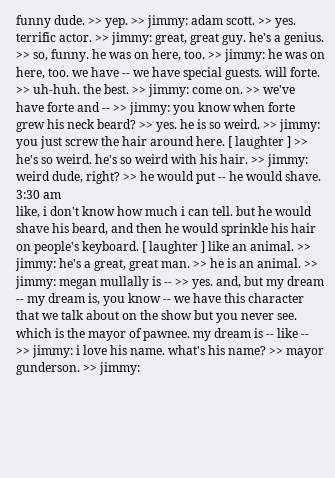funny dude. >> yep. >> jimmy: adam scott. >> yes. terrific actor. >> jimmy: great, great guy. he's a genius. >> so, funny. he was on here, too. >> jimmy: he was on here, too. we have -- we have special guests. will forte. >> uh-huh. the best. >> jimmy: come on. >> we've have forte and -- >> jimmy: you know when forte grew his neck beard? >> yes. he is so weird. >> jimmy: you just screw the hair around here. [ laughter ] >> he's so weird. he's so weird with his hair. >> jimmy: weird dude, right? >> he would put -- he would shave.
3:30 am
like, i don't know how much i can tell. but he would shave his beard, and then he would sprinkle his hair on people's keyboard. [ laughter ] like an animal. >> jimmy: he's a great, great man. >> he is an animal. >> jimmy: megan mullally is -- >> yes. and, but my dream -- my dream is, you know -- we have this character that we talk about on the show but you never see. which is the mayor of pawnee. my dream is -- like -- >> jimmy: i love his name. what's his name? >> mayor gunderson. >> jimmy: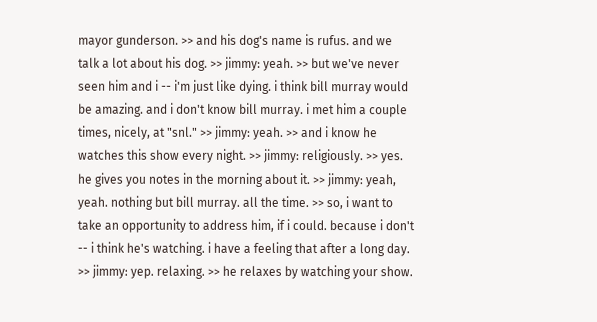mayor gunderson. >> and his dog's name is rufus. and we talk a lot about his dog. >> jimmy: yeah. >> but we've never seen him and i -- i'm just like dying. i think bill murray would be amazing. and i don't know bill murray. i met him a couple times, nicely, at "snl." >> jimmy: yeah. >> and i know he watches this show every night. >> jimmy: religiously. >> yes. he gives you notes in the morning about it. >> jimmy: yeah, yeah. nothing but bill murray. all the time. >> so, i want to take an opportunity to address him, if i could. because i don't -- i think he's watching. i have a feeling that after a long day. >> jimmy: yep. relaxing. >> he relaxes by watching your show.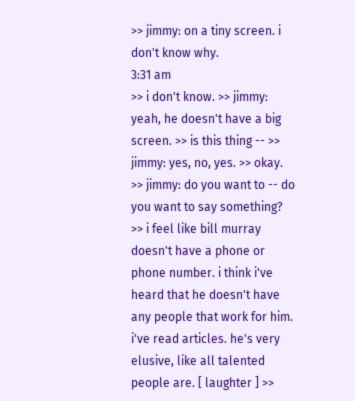>> jimmy: on a tiny screen. i don't know why.
3:31 am
>> i don't know. >> jimmy: yeah, he doesn't have a big screen. >> is this thing -- >> jimmy: yes, no, yes. >> okay. >> jimmy: do you want to -- do you want to say something? >> i feel like bill murray doesn't have a phone or phone number. i think i've heard that he doesn't have any people that work for him. i've read articles. he's very elusive, like all talented people are. [ laughter ] >>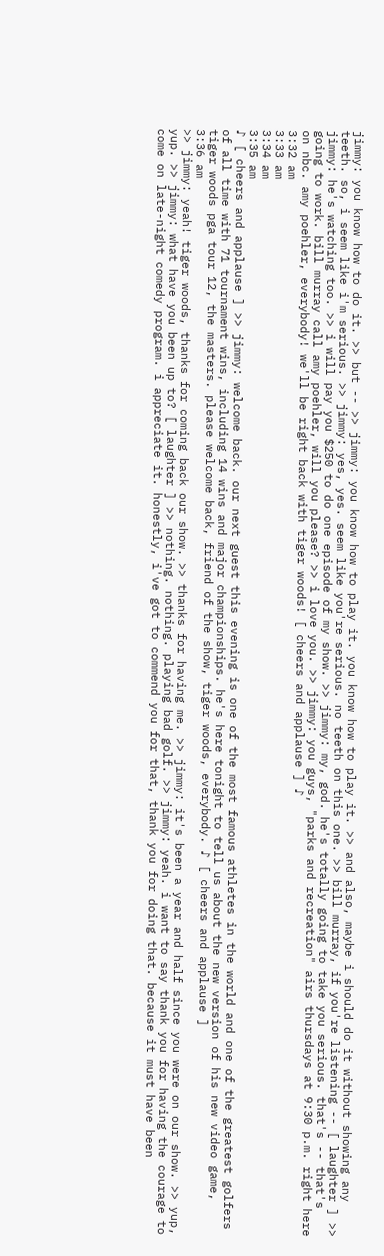jimmy: you know how to do it. >> but -- >> jimmy: you know how to play it. you know how to play it. >> and also, maybe i should do it without showing any teeth. so, i seem like i'm serious. >> jimmy: yes, yes. seem like you're serious. no teeth on this one. >> bill murray, if you're listening -- [ laughter ] >> jimmy: he's watching too. >> i will pay you $250 to do one episode of my show. >> jimmy: my, god. he's totally going to take you serious. that's -- that's going to work. bill murray call amy poehler, will you please? >> i love you. >> jimmy: you guys, "parks and recreation" airs thursdays at 9:30 p.m. right here on nbc. amy poehler, everybody! we'll be right back with tiger woods! [ cheers and applause ] ♪
3:32 am
3:33 am
3:34 am
3:35 am
♪ [ cheers and applause ] >> jimmy: welcome back. our next guest this evening is one of the most famous athletes in the world and one of the greatest golfers of all time with 71 tournament wins, including 14 wins and major championships. he's here tonight to tell us about the new version of his new video game, tiger woods pga tour 12, the masters. please welcome back, friend of the show, tiger woods, everybody. ♪ [ cheers and applause ]
3:36 am
>> jimmy: yeah! tiger woods, thanks for coming back our show. >> thanks for having me. >> jimmy: it's been a year and half since you were on our show. >> yup, yup. >> jimmy: what have you been up to? [ laughter ] >> nothing. nothing. playing bad golf. >> jimmy: yeah. i want to say thank you for having the courage to come on late-night comedy program. i appreciate it. honestly, i've got to commend you for that, thank you for doing that. because it must have been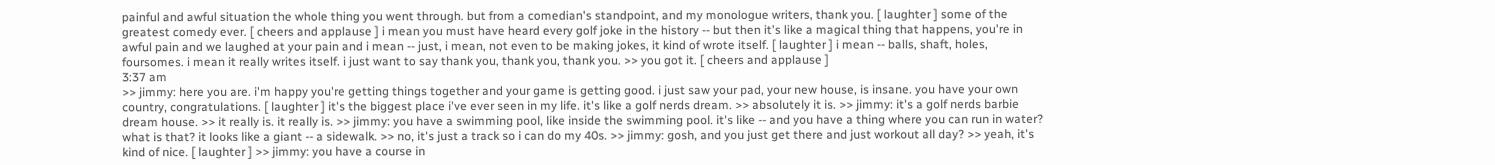painful and awful situation the whole thing you went through. but from a comedian's standpoint, and my monologue writers, thank you. [ laughter ] some of the greatest comedy ever. [ cheers and applause ] i mean you must have heard every golf joke in the history -- but then it's like a magical thing that happens, you're in awful pain and we laughed at your pain and i mean -- just, i mean, not even to be making jokes, it kind of wrote itself. [ laughter ] i mean -- balls, shaft, holes, foursomes. i mean it really writes itself. i just want to say thank you, thank you, thank you. >> you got it. [ cheers and applause ]
3:37 am
>> jimmy: here you are. i'm happy you're getting things together and your game is getting good. i just saw your pad, your new house, is insane. you have your own country, congratulations. [ laughter ] it's the biggest place i've ever seen in my life. it's like a golf nerds dream. >> absolutely it is. >> jimmy: it's a golf nerds barbie dream house. >> it really is. it really is. >> jimmy: you have a swimming pool, like inside the swimming pool. it's like -- and you have a thing where you can run in water? what is that? it looks like a giant -- a sidewalk. >> no, it's just a track so i can do my 40s. >> jimmy: gosh, and you just get there and just workout all day? >> yeah, it's kind of nice. [ laughter ] >> jimmy: you have a course in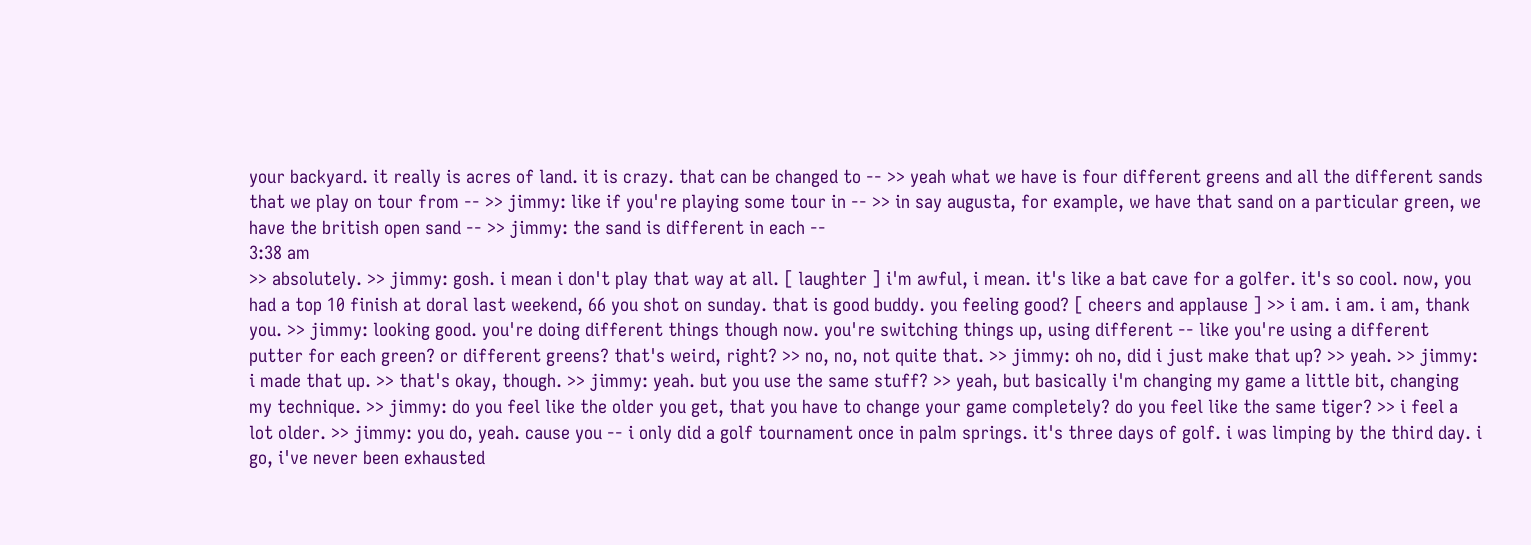your backyard. it really is acres of land. it is crazy. that can be changed to -- >> yeah what we have is four different greens and all the different sands that we play on tour from -- >> jimmy: like if you're playing some tour in -- >> in say augusta, for example, we have that sand on a particular green, we have the british open sand -- >> jimmy: the sand is different in each --
3:38 am
>> absolutely. >> jimmy: gosh. i mean i don't play that way at all. [ laughter ] i'm awful, i mean. it's like a bat cave for a golfer. it's so cool. now, you had a top 10 finish at doral last weekend, 66 you shot on sunday. that is good buddy. you feeling good? [ cheers and applause ] >> i am. i am. i am, thank you. >> jimmy: looking good. you're doing different things though now. you're switching things up, using different -- like you're using a different putter for each green? or different greens? that's weird, right? >> no, no, not quite that. >> jimmy: oh no, did i just make that up? >> yeah. >> jimmy: i made that up. >> that's okay, though. >> jimmy: yeah. but you use the same stuff? >> yeah, but basically i'm changing my game a little bit, changing my technique. >> jimmy: do you feel like the older you get, that you have to change your game completely? do you feel like the same tiger? >> i feel a lot older. >> jimmy: you do, yeah. cause you -- i only did a golf tournament once in palm springs. it's three days of golf. i was limping by the third day. i go, i've never been exhausted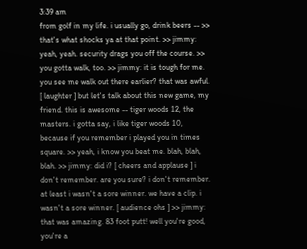3:39 am
from golf in my life. i usually go, drink beers -- >> that's what shocks ya at that point. >> jimmy: yeah, yeah. security drags you off the course. >> you gotta walk, too. >> jimmy: it is tough for me. you see me walk out there earlier? that was awful. [ laughter ] but let's talk about this new game, my friend. this is awesome -- tiger woods 12, the masters. i gotta say, i like tiger woods 10, because if you remember i played you in times square. >> yeah, i know you beat me. blah, blah, blah. >> jimmy: did i? [ cheers and applause ] i don't remember. are you sure? i don't remember. at least i wasn't a sore winner. we have a clip. i wasn't a sore winner. [ audience ohs ] >> jimmy: that was amazing. 83 foot putt! well you're good, you're a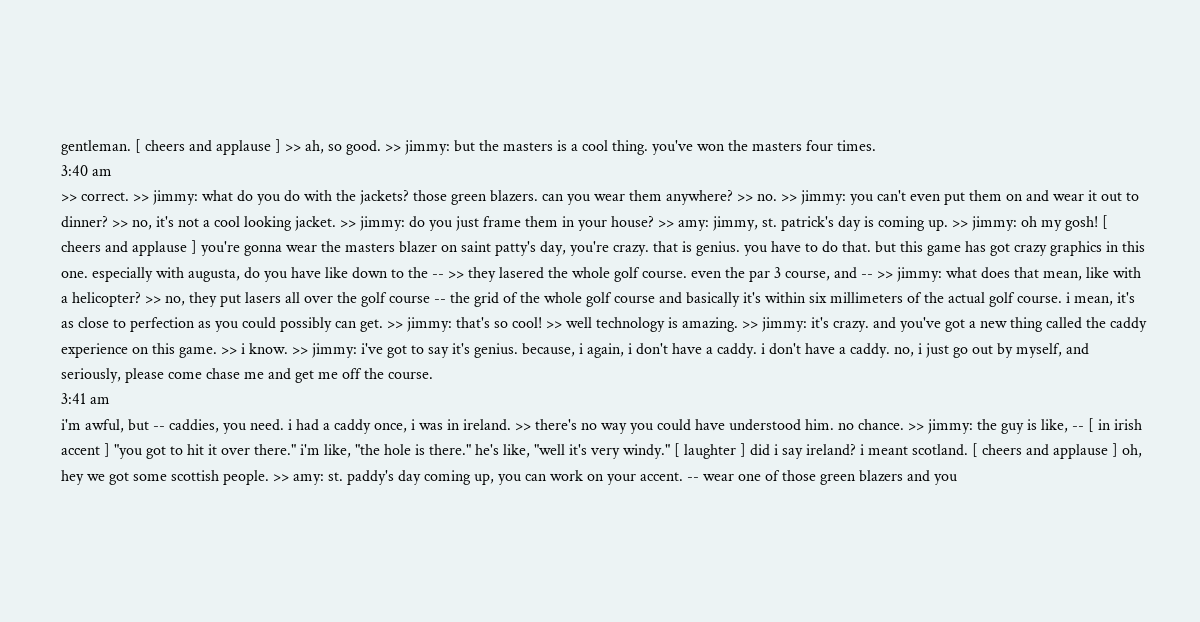gentleman. [ cheers and applause ] >> ah, so good. >> jimmy: but the masters is a cool thing. you've won the masters four times.
3:40 am
>> correct. >> jimmy: what do you do with the jackets? those green blazers. can you wear them anywhere? >> no. >> jimmy: you can't even put them on and wear it out to dinner? >> no, it's not a cool looking jacket. >> jimmy: do you just frame them in your house? >> amy: jimmy, st. patrick's day is coming up. >> jimmy: oh my gosh! [ cheers and applause ] you're gonna wear the masters blazer on saint patty's day, you're crazy. that is genius. you have to do that. but this game has got crazy graphics in this one. especially with augusta, do you have like down to the -- >> they lasered the whole golf course. even the par 3 course, and -- >> jimmy: what does that mean, like with a helicopter? >> no, they put lasers all over the golf course -- the grid of the whole golf course and basically it's within six millimeters of the actual golf course. i mean, it's as close to perfection as you could possibly can get. >> jimmy: that's so cool! >> well technology is amazing. >> jimmy: it's crazy. and you've got a new thing called the caddy experience on this game. >> i know. >> jimmy: i've got to say it's genius. because, i again, i don't have a caddy. i don't have a caddy. no, i just go out by myself, and seriously, please come chase me and get me off the course.
3:41 am
i'm awful, but -- caddies, you need. i had a caddy once, i was in ireland. >> there's no way you could have understood him. no chance. >> jimmy: the guy is like, -- [ in irish accent ] "you got to hit it over there." i'm like, "the hole is there." he's like, "well it's very windy." [ laughter ] did i say ireland? i meant scotland. [ cheers and applause ] oh, hey we got some scottish people. >> amy: st. paddy's day coming up, you can work on your accent. -- wear one of those green blazers and you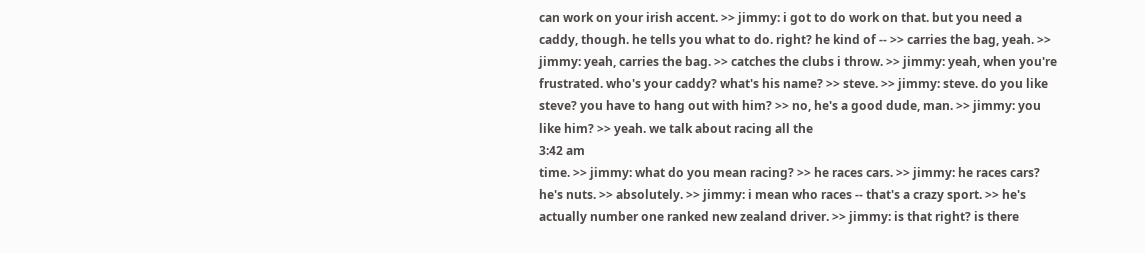can work on your irish accent. >> jimmy: i got to do work on that. but you need a caddy, though. he tells you what to do. right? he kind of -- >> carries the bag, yeah. >> jimmy: yeah, carries the bag. >> catches the clubs i throw. >> jimmy: yeah, when you're frustrated. who's your caddy? what's his name? >> steve. >> jimmy: steve. do you like steve? you have to hang out with him? >> no, he's a good dude, man. >> jimmy: you like him? >> yeah. we talk about racing all the
3:42 am
time. >> jimmy: what do you mean racing? >> he races cars. >> jimmy: he races cars? he's nuts. >> absolutely. >> jimmy: i mean who races -- that's a crazy sport. >> he's actually number one ranked new zealand driver. >> jimmy: is that right? is there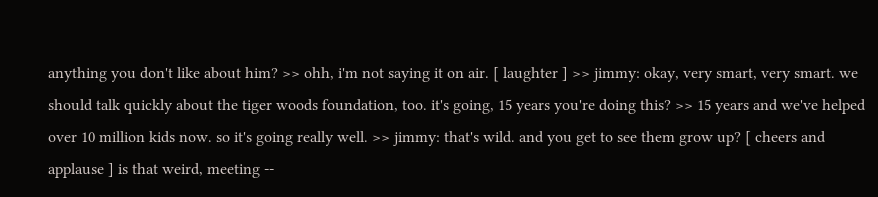anything you don't like about him? >> ohh, i'm not saying it on air. [ laughter ] >> jimmy: okay, very smart, very smart. we should talk quickly about the tiger woods foundation, too. it's going, 15 years you're doing this? >> 15 years and we've helped over 10 million kids now. so it's going really well. >> jimmy: that's wild. and you get to see them grow up? [ cheers and applause ] is that weird, meeting --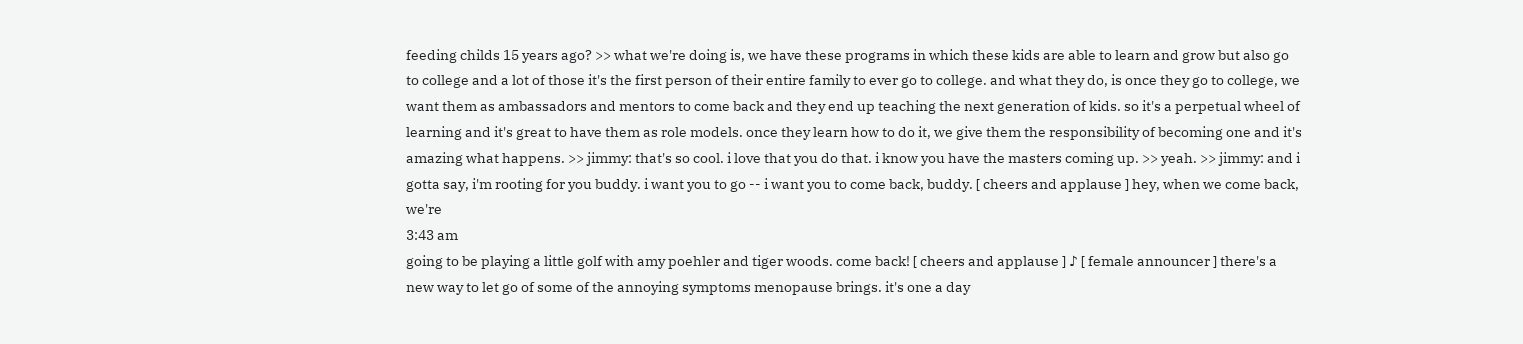feeding childs 15 years ago? >> what we're doing is, we have these programs in which these kids are able to learn and grow but also go to college and a lot of those it's the first person of their entire family to ever go to college. and what they do, is once they go to college, we want them as ambassadors and mentors to come back and they end up teaching the next generation of kids. so it's a perpetual wheel of learning and it's great to have them as role models. once they learn how to do it, we give them the responsibility of becoming one and it's amazing what happens. >> jimmy: that's so cool. i love that you do that. i know you have the masters coming up. >> yeah. >> jimmy: and i gotta say, i'm rooting for you buddy. i want you to go -- i want you to come back, buddy. [ cheers and applause ] hey, when we come back, we're
3:43 am
going to be playing a little golf with amy poehler and tiger woods. come back! [ cheers and applause ] ♪ [ female announcer ] there's a new way to let go of some of the annoying symptoms menopause brings. it's one a day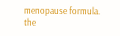menopause formula. the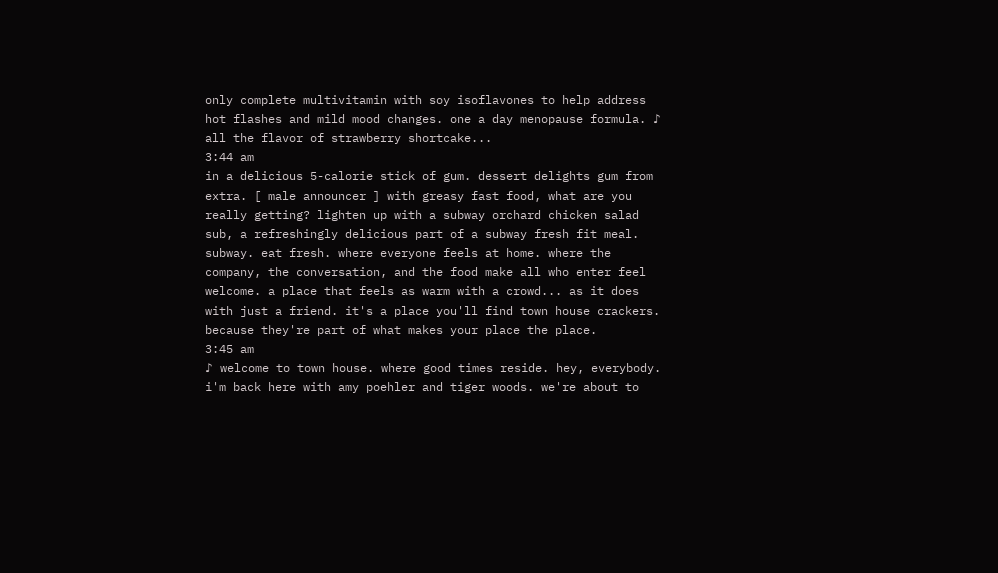only complete multivitamin with soy isoflavones to help address hot flashes and mild mood changes. one a day menopause formula. ♪ all the flavor of strawberry shortcake...
3:44 am
in a delicious 5-calorie stick of gum. dessert delights gum from extra. [ male announcer ] with greasy fast food, what are you really getting? lighten up with a subway orchard chicken salad sub, a refreshingly delicious part of a subway fresh fit meal. subway. eat fresh. where everyone feels at home. where the company, the conversation, and the food make all who enter feel welcome. a place that feels as warm with a crowd... as it does with just a friend. it's a place you'll find town house crackers. because they're part of what makes your place the place.
3:45 am
♪ welcome to town house. where good times reside. hey, everybody. i'm back here with amy poehler and tiger woods. we're about to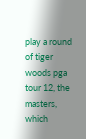play a round of tiger woods pga tour 12, the masters, which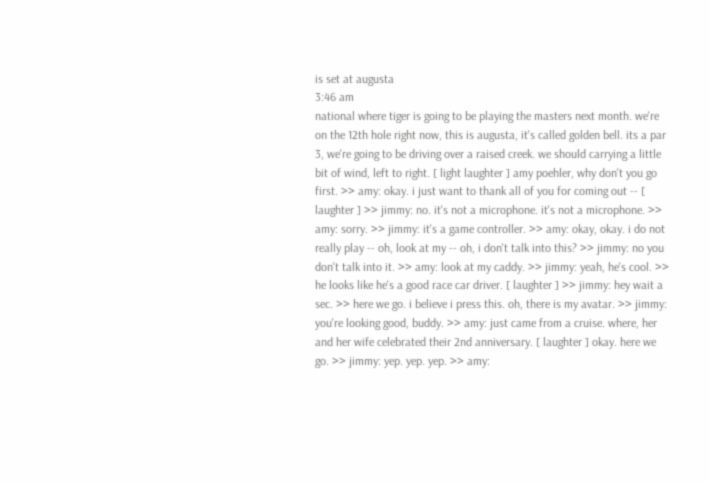is set at augusta
3:46 am
national where tiger is going to be playing the masters next month. we're on the 12th hole right now, this is augusta, it's called golden bell. its a par 3, we're going to be driving over a raised creek. we should carrying a little bit of wind, left to right. [ light laughter ] amy poehler, why don't you go first. >> amy: okay. i just want to thank all of you for coming out -- [ laughter ] >> jimmy: no. it's not a microphone. it's not a microphone. >> amy: sorry. >> jimmy: it's a game controller. >> amy: okay, okay. i do not really play -- oh, look at my -- oh, i don't talk into this? >> jimmy: no you don't talk into it. >> amy: look at my caddy. >> jimmy: yeah, he's cool. >> he looks like he's a good race car driver. [ laughter ] >> jimmy: hey wait a sec. >> here we go. i believe i press this. oh, there is my avatar. >> jimmy: you're looking good, buddy. >> amy: just came from a cruise. where, her and her wife celebrated their 2nd anniversary. [ laughter ] okay. here we go. >> jimmy: yep. yep. yep. >> amy: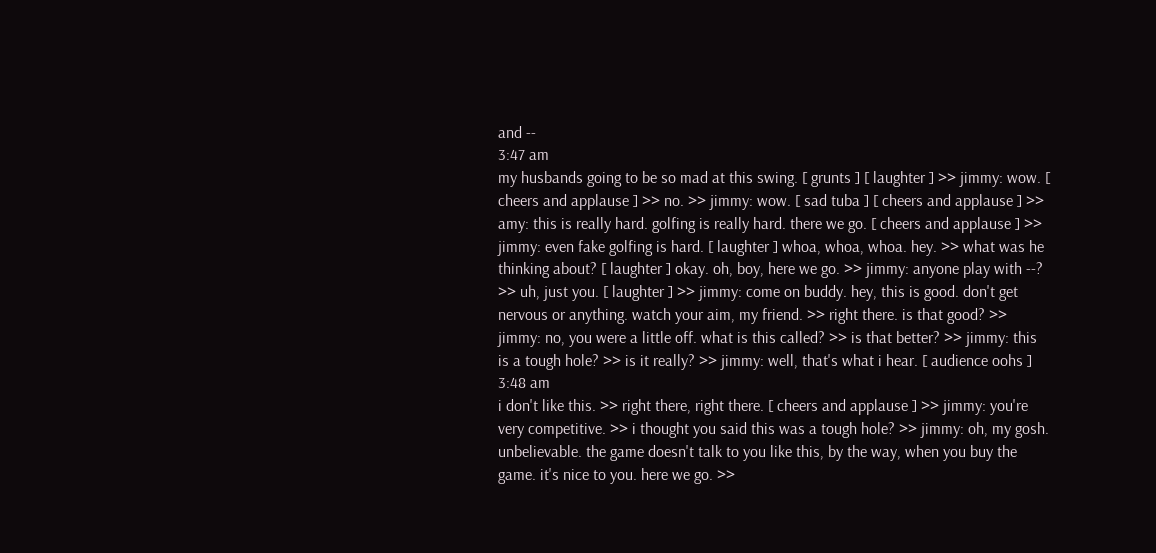and --
3:47 am
my husbands going to be so mad at this swing. [ grunts ] [ laughter ] >> jimmy: wow. [ cheers and applause ] >> no. >> jimmy: wow. [ sad tuba ] [ cheers and applause ] >> amy: this is really hard. golfing is really hard. there we go. [ cheers and applause ] >> jimmy: even fake golfing is hard. [ laughter ] whoa, whoa, whoa. hey. >> what was he thinking about? [ laughter ] okay. oh, boy, here we go. >> jimmy: anyone play with --? >> uh, just you. [ laughter ] >> jimmy: come on buddy. hey, this is good. don't get nervous or anything. watch your aim, my friend. >> right there. is that good? >> jimmy: no, you were a little off. what is this called? >> is that better? >> jimmy: this is a tough hole? >> is it really? >> jimmy: well, that's what i hear. [ audience oohs ]
3:48 am
i don't like this. >> right there, right there. [ cheers and applause ] >> jimmy: you're very competitive. >> i thought you said this was a tough hole? >> jimmy: oh, my gosh. unbelievable. the game doesn't talk to you like this, by the way, when you buy the game. it's nice to you. here we go. >>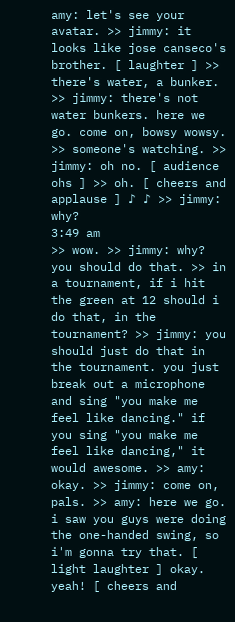amy: let's see your avatar. >> jimmy: it looks like jose canseco's brother. [ laughter ] >> there's water, a bunker. >> jimmy: there's not water bunkers. here we go. come on, bowsy wowsy. >> someone's watching. >> jimmy: oh no. [ audience ohs ] >> oh. [ cheers and applause ] ♪ ♪ >> jimmy: why?
3:49 am
>> wow. >> jimmy: why? you should do that. >> in a tournament, if i hit the green at 12 should i do that, in the tournament? >> jimmy: you should just do that in the tournament. you just break out a microphone and sing "you make me feel like dancing." if you sing "you make me feel like dancing," it would awesome. >> amy: okay. >> jimmy: come on, pals. >> amy: here we go. i saw you guys were doing the one-handed swing, so i'm gonna try that. [ light laughter ] okay. yeah! [ cheers and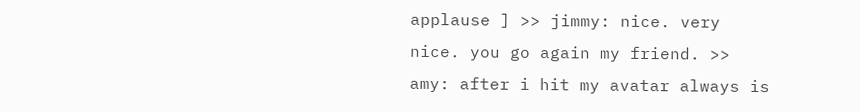applause ] >> jimmy: nice. very nice. you go again my friend. >> amy: after i hit my avatar always is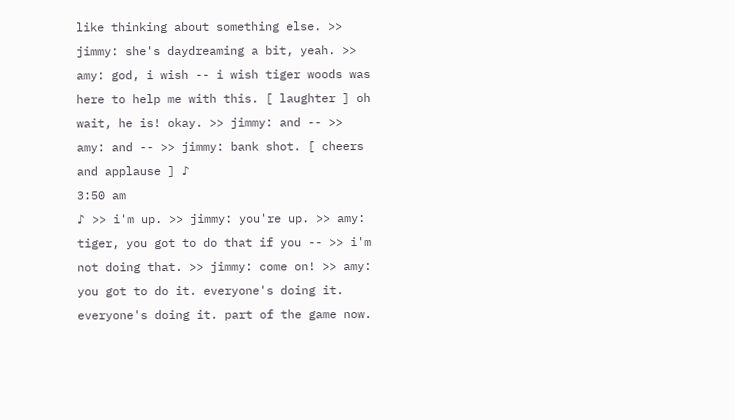like thinking about something else. >> jimmy: she's daydreaming a bit, yeah. >> amy: god, i wish -- i wish tiger woods was here to help me with this. [ laughter ] oh wait, he is! okay. >> jimmy: and -- >> amy: and -- >> jimmy: bank shot. [ cheers and applause ] ♪
3:50 am
♪ >> i'm up. >> jimmy: you're up. >> amy: tiger, you got to do that if you -- >> i'm not doing that. >> jimmy: come on! >> amy: you got to do it. everyone's doing it. everyone's doing it. part of the game now.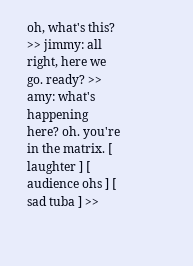oh, what's this? >> jimmy: all right, here we go. ready? >> amy: what's happening here? oh. you're in the matrix. [ laughter ] [ audience ohs ] [ sad tuba ] >>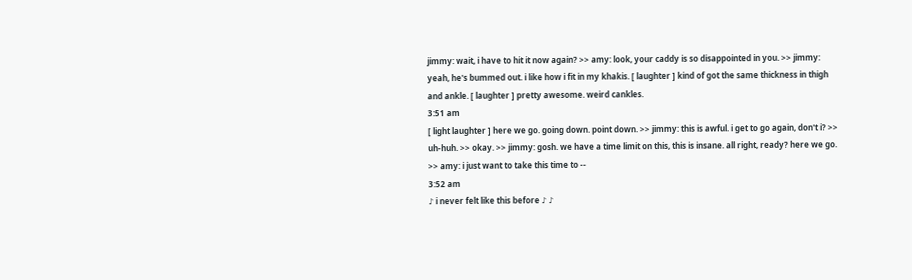jimmy: wait, i have to hit it now again? >> amy: look, your caddy is so disappointed in you. >> jimmy: yeah, he's bummed out. i like how i fit in my khakis. [ laughter ] kind of got the same thickness in thigh and ankle. [ laughter ] pretty awesome. weird cankles.
3:51 am
[ light laughter ] here we go. going down. point down. >> jimmy: this is awful. i get to go again, don't i? >> uh-huh. >> okay. >> jimmy: gosh. we have a time limit on this, this is insane. all right, ready? here we go. >> amy: i just want to take this time to --
3:52 am
♪ i never felt like this before ♪ ♪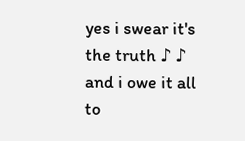yes i swear it's the truth ♪ ♪ and i owe it all to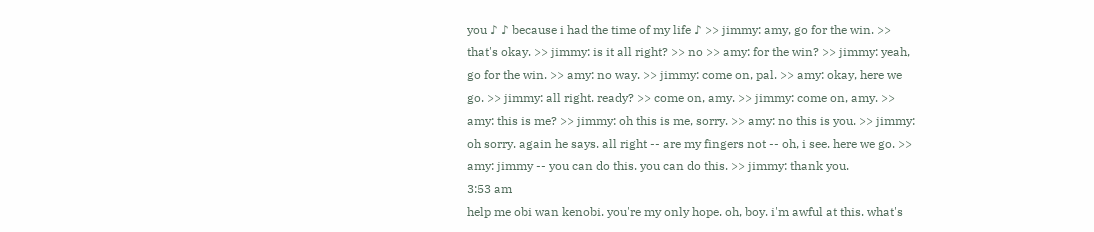you ♪ ♪ because i had the time of my life ♪ >> jimmy: amy, go for the win. >> that's okay. >> jimmy: is it all right? >> no >> amy: for the win? >> jimmy: yeah, go for the win. >> amy: no way. >> jimmy: come on, pal. >> amy: okay, here we go. >> jimmy: all right. ready? >> come on, amy. >> jimmy: come on, amy. >> amy: this is me? >> jimmy: oh this is me, sorry. >> amy: no this is you. >> jimmy: oh sorry. again he says. all right -- are my fingers not -- oh, i see. here we go. >> amy: jimmy -- you can do this. you can do this. >> jimmy: thank you.
3:53 am
help me obi wan kenobi. you're my only hope. oh, boy. i'm awful at this. what's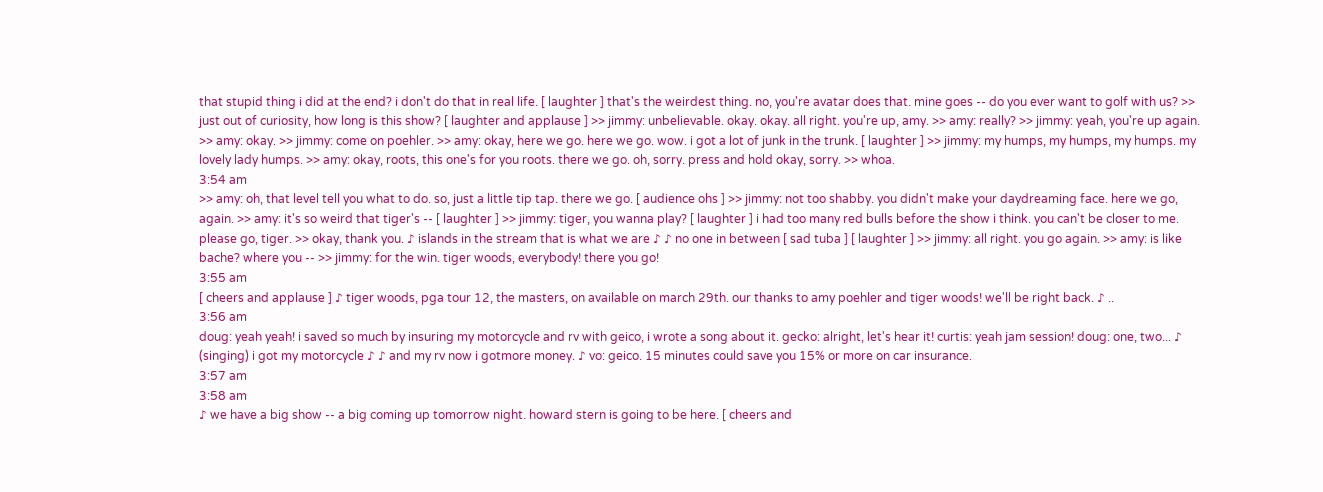that stupid thing i did at the end? i don't do that in real life. [ laughter ] that's the weirdest thing. no, you're avatar does that. mine goes -- do you ever want to golf with us? >> just out of curiosity, how long is this show? [ laughter and applause ] >> jimmy: unbelievable. okay. okay. all right. you're up, amy. >> amy: really? >> jimmy: yeah, you're up again. >> amy: okay. >> jimmy: come on poehler. >> amy: okay, here we go. here we go. wow. i got a lot of junk in the trunk. [ laughter ] >> jimmy: my humps, my humps, my humps. my lovely lady humps. >> amy: okay, roots, this one's for you roots. there we go. oh, sorry. press and hold okay, sorry. >> whoa.
3:54 am
>> amy: oh, that level tell you what to do. so, just a little tip tap. there we go. [ audience ohs ] >> jimmy: not too shabby. you didn't make your daydreaming face. here we go, again. >> amy: it's so weird that tiger's -- [ laughter ] >> jimmy: tiger, you wanna play? [ laughter ] i had too many red bulls before the show i think. you can't be closer to me. please go, tiger. >> okay, thank you. ♪ islands in the stream that is what we are ♪ ♪ no one in between [ sad tuba ] [ laughter ] >> jimmy: all right. you go again. >> amy: is like bache? where you -- >> jimmy: for the win. tiger woods, everybody! there you go!
3:55 am
[ cheers and applause ] ♪ tiger woods, pga tour 12, the masters, on available on march 29th. our thanks to amy poehler and tiger woods! we'll be right back. ♪ ..
3:56 am
doug: yeah yeah! i saved so much by insuring my motorcycle and rv with geico, i wrote a song about it. gecko: alright, let's hear it! curtis: yeah jam session! doug: one, two... ♪ (singing) i got my motorcycle ♪ ♪ and my rv now i gotmore money. ♪ vo: geico. 15 minutes could save you 15% or more on car insurance.
3:57 am
3:58 am
♪ we have a big show -- a big coming up tomorrow night. howard stern is going to be here. [ cheers and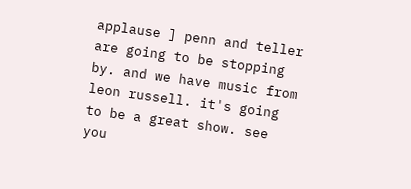applause ] penn and teller are going to be stopping by. and we have music from leon russell. it's going to be a great show. see you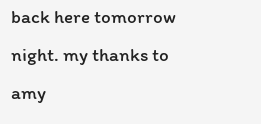back here tomorrow night. my thanks to amy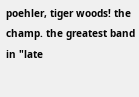poehler, tiger woods! the champ. the greatest band in "late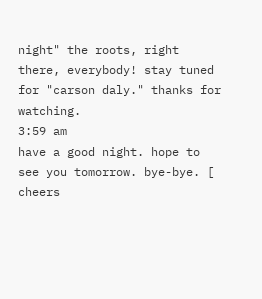night" the roots, right there, everybody! stay tuned for "carson daly." thanks for watching.
3:59 am
have a good night. hope to see you tomorrow. bye-bye. [ cheers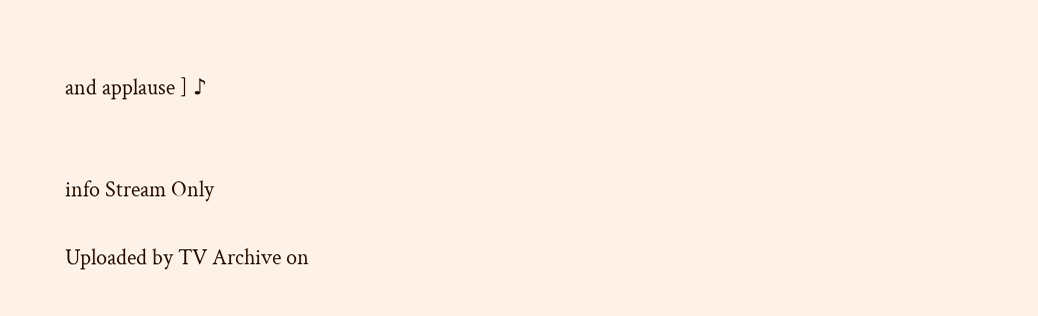and applause ] ♪


info Stream Only

Uploaded by TV Archive on